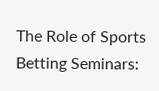The Role of Sports Betting Seminars: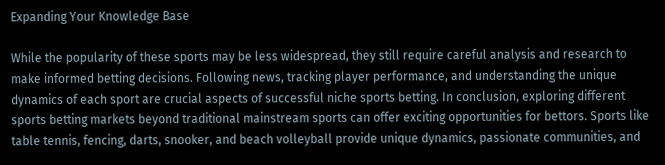Expanding Your Knowledge Base

While the popularity of these sports may be less widespread, they still require careful analysis and research to make informed betting decisions. Following news, tracking player performance, and understanding the unique dynamics of each sport are crucial aspects of successful niche sports betting. In conclusion, exploring different sports betting markets beyond traditional mainstream sports can offer exciting opportunities for bettors. Sports like table tennis, fencing, darts, snooker, and beach volleyball provide unique dynamics, passionate communities, and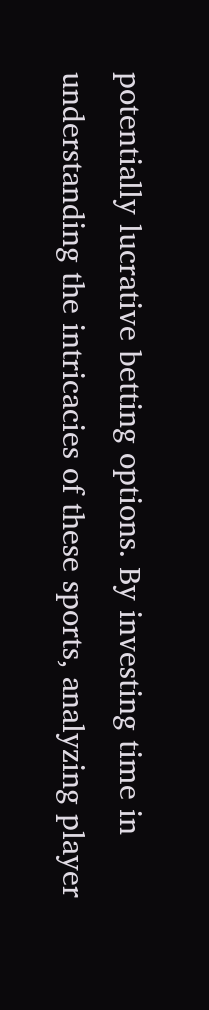potentially lucrative betting options. By investing time in understanding the intricacies of these sports, analyzing player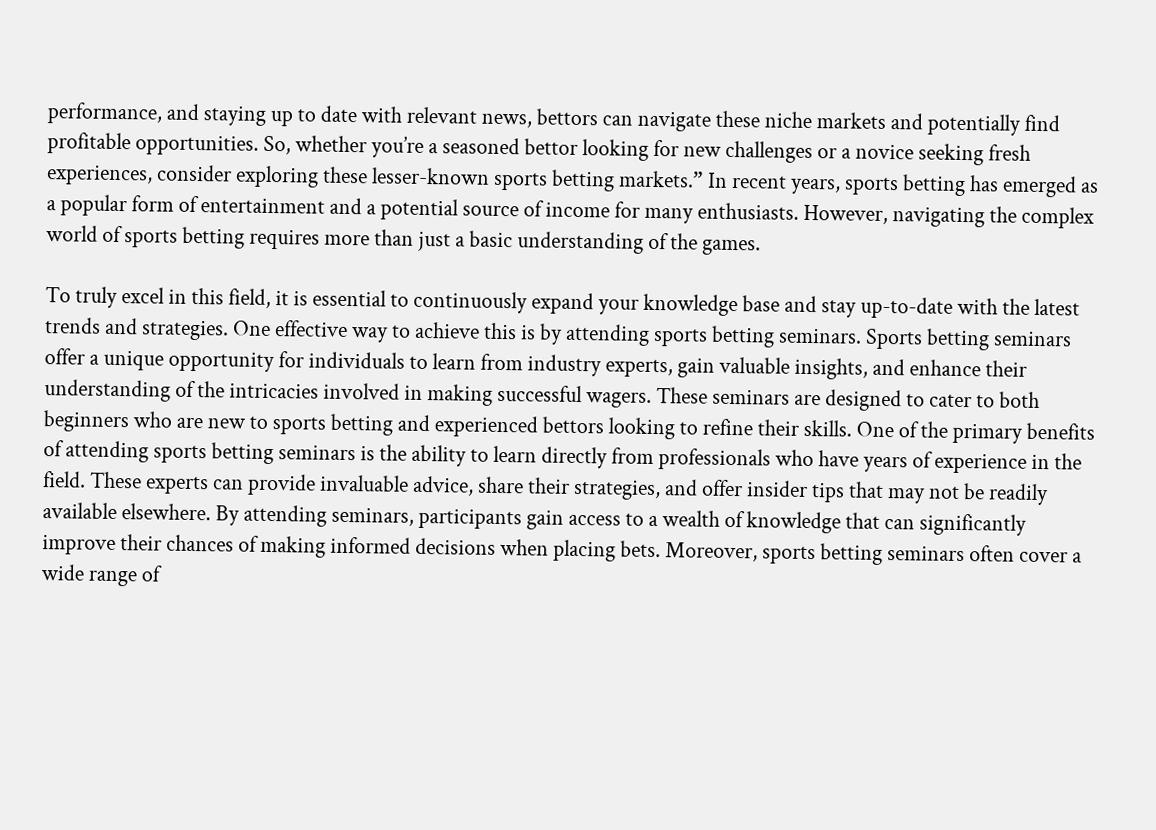performance, and staying up to date with relevant news, bettors can navigate these niche markets and potentially find profitable opportunities. So, whether you’re a seasoned bettor looking for new challenges or a novice seeking fresh experiences, consider exploring these lesser-known sports betting markets.” In recent years, sports betting has emerged as a popular form of entertainment and a potential source of income for many enthusiasts. However, navigating the complex world of sports betting requires more than just a basic understanding of the games.

To truly excel in this field, it is essential to continuously expand your knowledge base and stay up-to-date with the latest trends and strategies. One effective way to achieve this is by attending sports betting seminars. Sports betting seminars offer a unique opportunity for individuals to learn from industry experts, gain valuable insights, and enhance their understanding of the intricacies involved in making successful wagers. These seminars are designed to cater to both beginners who are new to sports betting and experienced bettors looking to refine their skills. One of the primary benefits of attending sports betting seminars is the ability to learn directly from professionals who have years of experience in the field. These experts can provide invaluable advice, share their strategies, and offer insider tips that may not be readily available elsewhere. By attending seminars, participants gain access to a wealth of knowledge that can significantly improve their chances of making informed decisions when placing bets. Moreover, sports betting seminars often cover a wide range of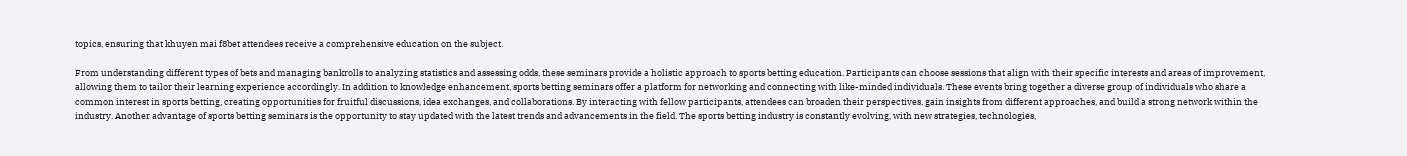topics, ensuring that khuyen mai f8bet attendees receive a comprehensive education on the subject.

From understanding different types of bets and managing bankrolls to analyzing statistics and assessing odds, these seminars provide a holistic approach to sports betting education. Participants can choose sessions that align with their specific interests and areas of improvement, allowing them to tailor their learning experience accordingly. In addition to knowledge enhancement, sports betting seminars offer a platform for networking and connecting with like-minded individuals. These events bring together a diverse group of individuals who share a common interest in sports betting, creating opportunities for fruitful discussions, idea exchanges, and collaborations. By interacting with fellow participants, attendees can broaden their perspectives, gain insights from different approaches, and build a strong network within the industry. Another advantage of sports betting seminars is the opportunity to stay updated with the latest trends and advancements in the field. The sports betting industry is constantly evolving, with new strategies, technologies,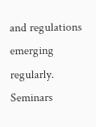and regulations emerging regularly. Seminars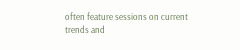often feature sessions on current trends and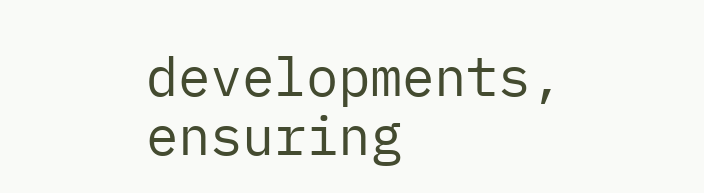developments, ensuring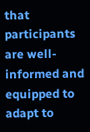that participants are well-informed and equipped to adapt to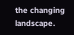the changing landscape.